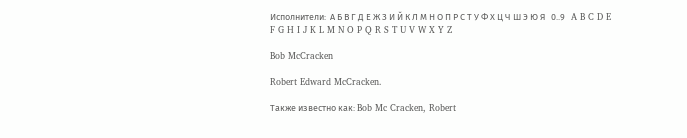Исполнители:  А Б В Г Д Е Ж З И Й К Л М Н О П Р С Т У Ф Х Ц Ч Ш Э Ю Я   0..9   A B C D E F G H I J K L M N O P Q R S T U V W X Y Z

Bob McCracken

Robert Edward McCracken.

Также известно как: Bob Mc Cracken, Robert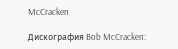McCracken

Дискография Bob McCracken: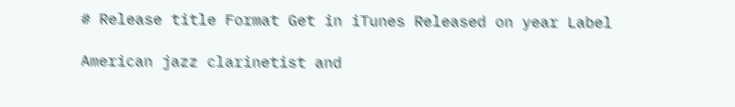# Release title Format Get in iTunes Released on year Label

American jazz clarinetist and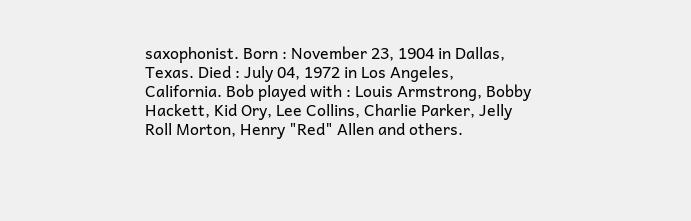saxophonist. Born : November 23, 1904 in Dallas, Texas. Died : July 04, 1972 in Los Angeles, California. Bob played with : Louis Armstrong, Bobby Hackett, Kid Ory, Lee Collins, Charlie Parker, Jelly Roll Morton, Henry "Red" Allen and others.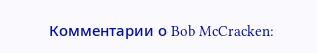Комментарии о Bob McCracken: